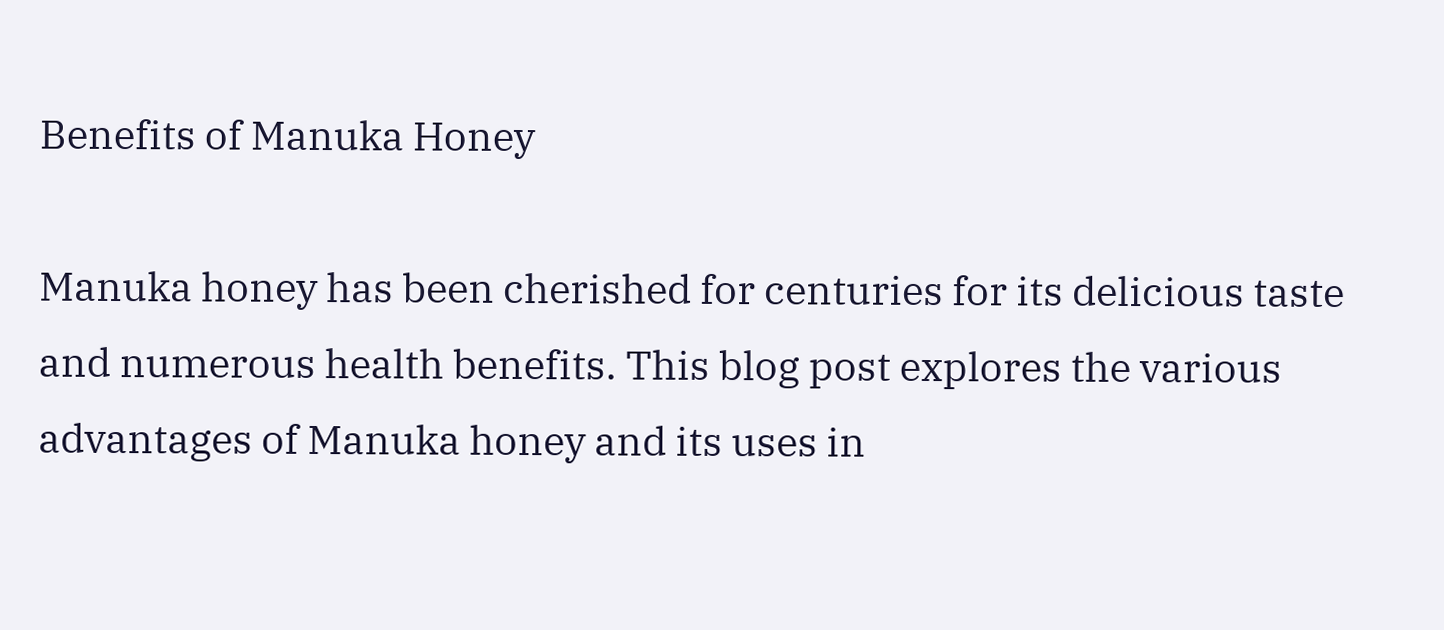Benefits of Manuka Honey

Manuka honey has been cherished for centuries for its delicious taste and numerous health benefits. This blog post explores the various advantages of Manuka honey and its uses in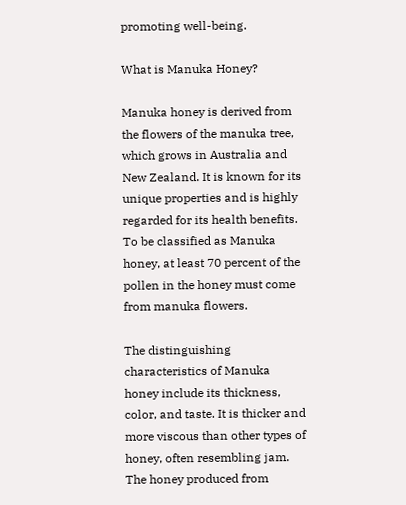promoting well-being.

What is Manuka Honey?

Manuka honey is derived from the flowers of the manuka tree, which grows in Australia and New Zealand. It is known for its unique properties and is highly regarded for its health benefits. To be classified as Manuka honey, at least 70 percent of the pollen in the honey must come from manuka flowers.

The distinguishing characteristics of Manuka honey include its thickness, color, and taste. It is thicker and more viscous than other types of honey, often resembling jam. The honey produced from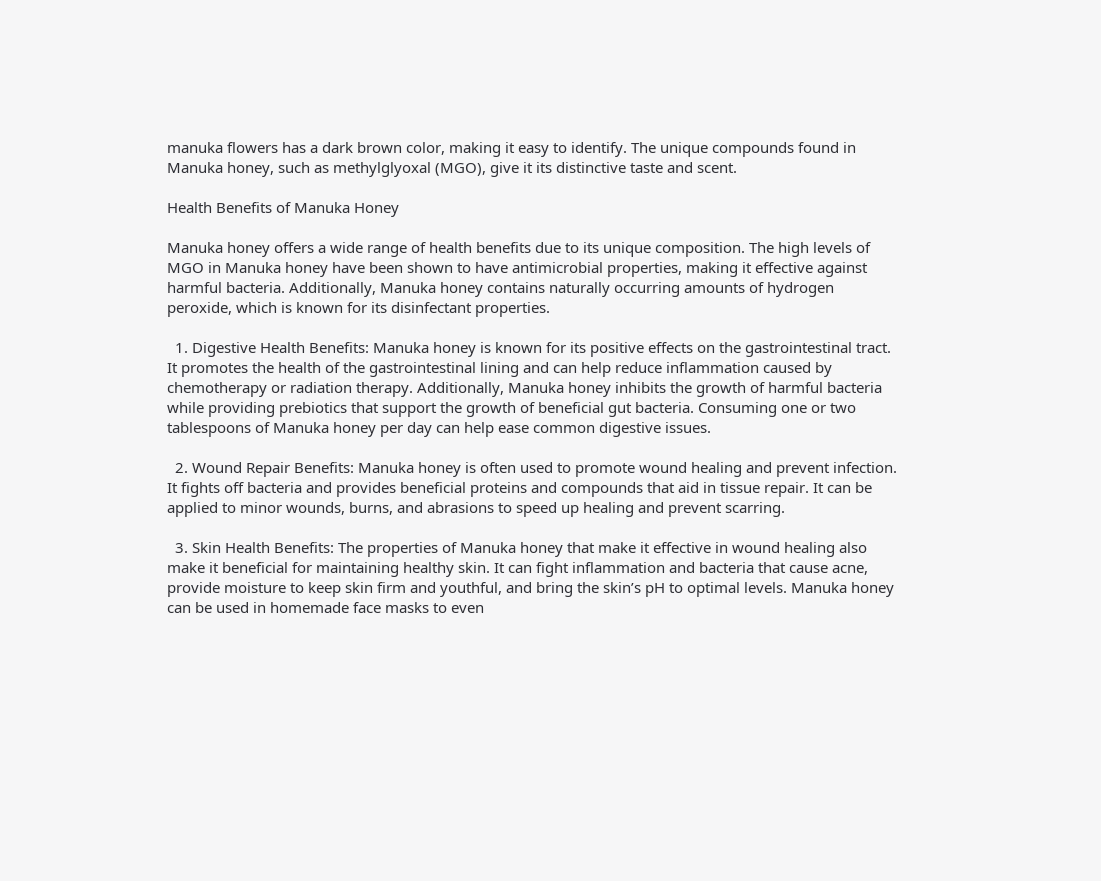manuka flowers has a dark brown color, making it easy to identify. The unique compounds found in Manuka honey, such as methylglyoxal (MGO), give it its distinctive taste and scent.

Health Benefits of Manuka Honey

Manuka honey offers a wide range of health benefits due to its unique composition. The high levels of MGO in Manuka honey have been shown to have antimicrobial properties, making it effective against harmful bacteria. Additionally, Manuka honey contains naturally occurring amounts of hydrogen peroxide, which is known for its disinfectant properties.

  1. Digestive Health Benefits: Manuka honey is known for its positive effects on the gastrointestinal tract. It promotes the health of the gastrointestinal lining and can help reduce inflammation caused by chemotherapy or radiation therapy. Additionally, Manuka honey inhibits the growth of harmful bacteria while providing prebiotics that support the growth of beneficial gut bacteria. Consuming one or two tablespoons of Manuka honey per day can help ease common digestive issues.

  2. Wound Repair Benefits: Manuka honey is often used to promote wound healing and prevent infection. It fights off bacteria and provides beneficial proteins and compounds that aid in tissue repair. It can be applied to minor wounds, burns, and abrasions to speed up healing and prevent scarring.

  3. Skin Health Benefits: The properties of Manuka honey that make it effective in wound healing also make it beneficial for maintaining healthy skin. It can fight inflammation and bacteria that cause acne, provide moisture to keep skin firm and youthful, and bring the skin’s pH to optimal levels. Manuka honey can be used in homemade face masks to even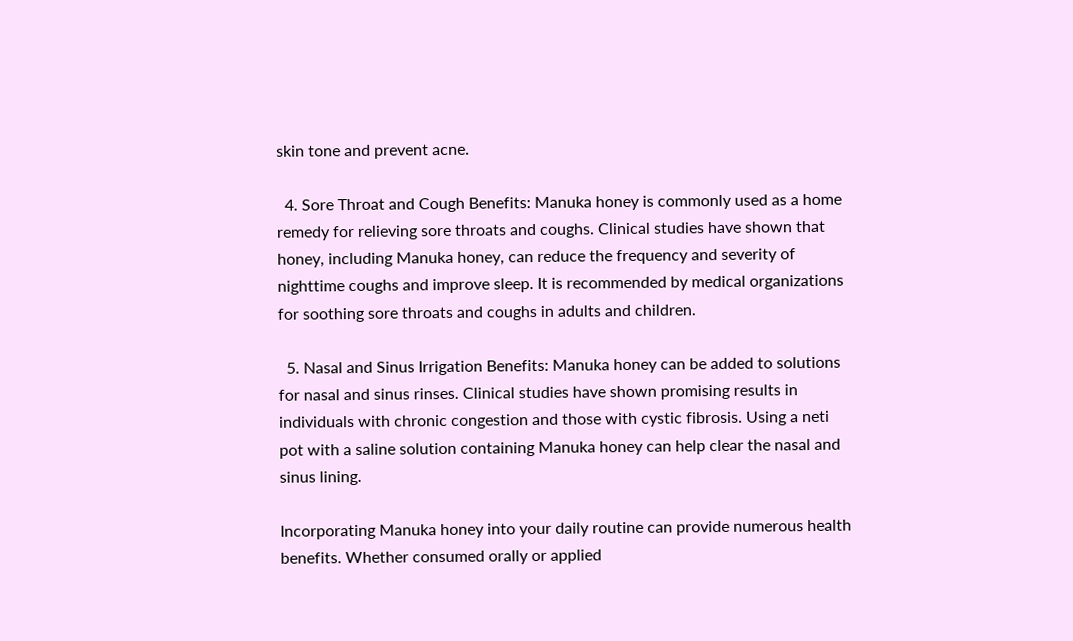skin tone and prevent acne.

  4. Sore Throat and Cough Benefits: Manuka honey is commonly used as a home remedy for relieving sore throats and coughs. Clinical studies have shown that honey, including Manuka honey, can reduce the frequency and severity of nighttime coughs and improve sleep. It is recommended by medical organizations for soothing sore throats and coughs in adults and children.

  5. Nasal and Sinus Irrigation Benefits: Manuka honey can be added to solutions for nasal and sinus rinses. Clinical studies have shown promising results in individuals with chronic congestion and those with cystic fibrosis. Using a neti pot with a saline solution containing Manuka honey can help clear the nasal and sinus lining.

Incorporating Manuka honey into your daily routine can provide numerous health benefits. Whether consumed orally or applied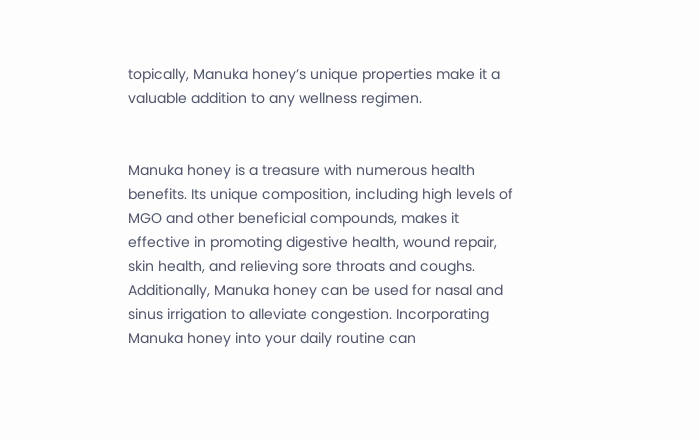topically, Manuka honey’s unique properties make it a valuable addition to any wellness regimen.


Manuka honey is a treasure with numerous health benefits. Its unique composition, including high levels of MGO and other beneficial compounds, makes it effective in promoting digestive health, wound repair, skin health, and relieving sore throats and coughs. Additionally, Manuka honey can be used for nasal and sinus irrigation to alleviate congestion. Incorporating Manuka honey into your daily routine can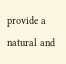provide a natural and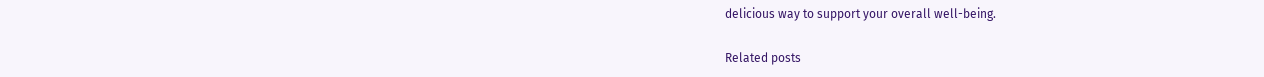delicious way to support your overall well-being.

Related posts